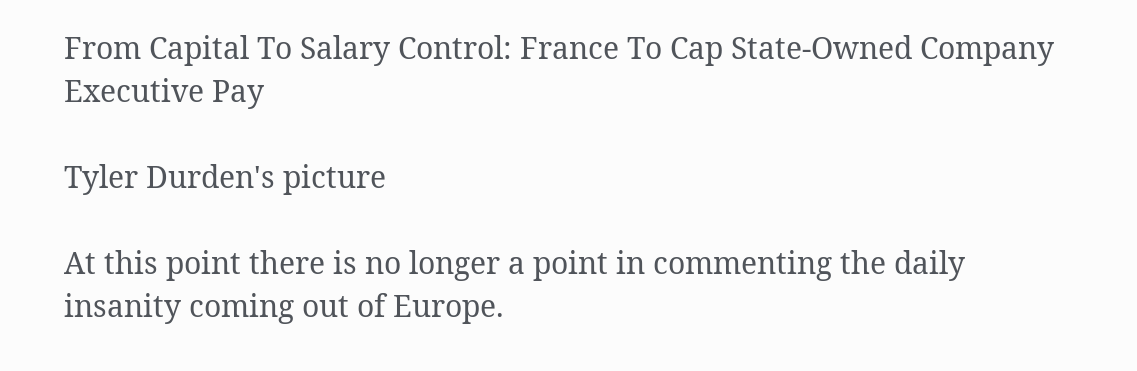From Capital To Salary Control: France To Cap State-Owned Company Executive Pay

Tyler Durden's picture

At this point there is no longer a point in commenting the daily insanity coming out of Europe.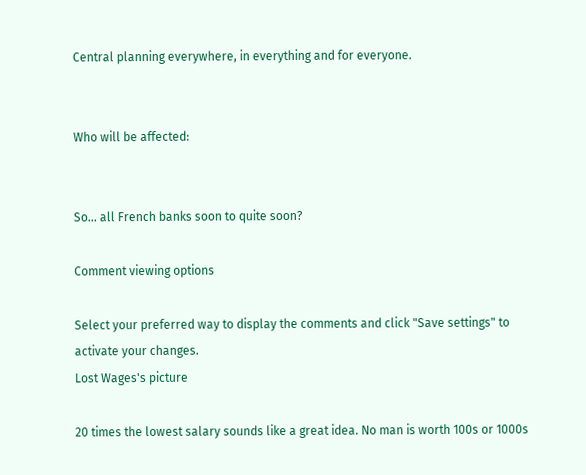Central planning everywhere, in everything and for everyone.


Who will be affected:


So... all French banks soon to quite soon?

Comment viewing options

Select your preferred way to display the comments and click "Save settings" to activate your changes.
Lost Wages's picture

20 times the lowest salary sounds like a great idea. No man is worth 100s or 1000s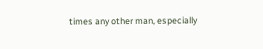times any other man, especially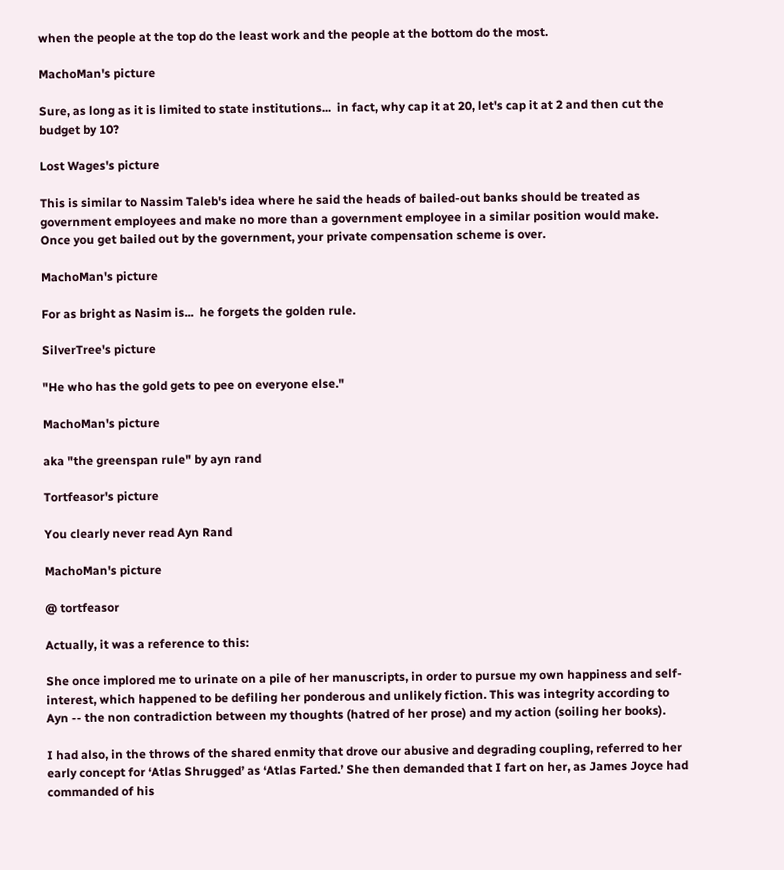when the people at the top do the least work and the people at the bottom do the most.

MachoMan's picture

Sure, as long as it is limited to state institutions...  in fact, why cap it at 20, let's cap it at 2 and then cut the budget by 10?

Lost Wages's picture

This is similar to Nassim Taleb's idea where he said the heads of bailed-out banks should be treated as government employees and make no more than a government employee in a similar position would make. Once you get bailed out by the government, your private compensation scheme is over.

MachoMan's picture

For as bright as Nasim is...  he forgets the golden rule.

SilverTree's picture

"He who has the gold gets to pee on everyone else."

MachoMan's picture

aka "the greenspan rule" by ayn rand

Tortfeasor's picture

You clearly never read Ayn Rand

MachoMan's picture

@ tortfeasor

Actually, it was a reference to this:

She once implored me to urinate on a pile of her manuscripts, in order to pursue my own happiness and self-interest, which happened to be defiling her ponderous and unlikely fiction. This was integrity according to Ayn -- the non contradiction between my thoughts (hatred of her prose) and my action (soiling her books).

I had also, in the throws of the shared enmity that drove our abusive and degrading coupling, referred to her early concept for ‘Atlas Shrugged’ as ‘Atlas Farted.’ She then demanded that I fart on her, as James Joyce had commanded of his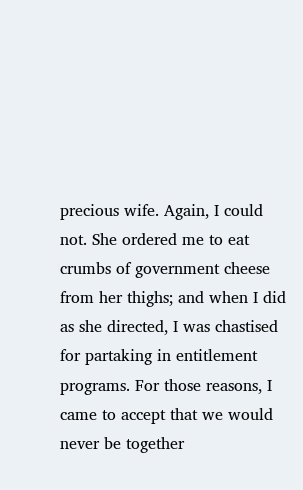precious wife. Again, I could not. She ordered me to eat crumbs of government cheese from her thighs; and when I did as she directed, I was chastised for partaking in entitlement programs. For those reasons, I came to accept that we would never be together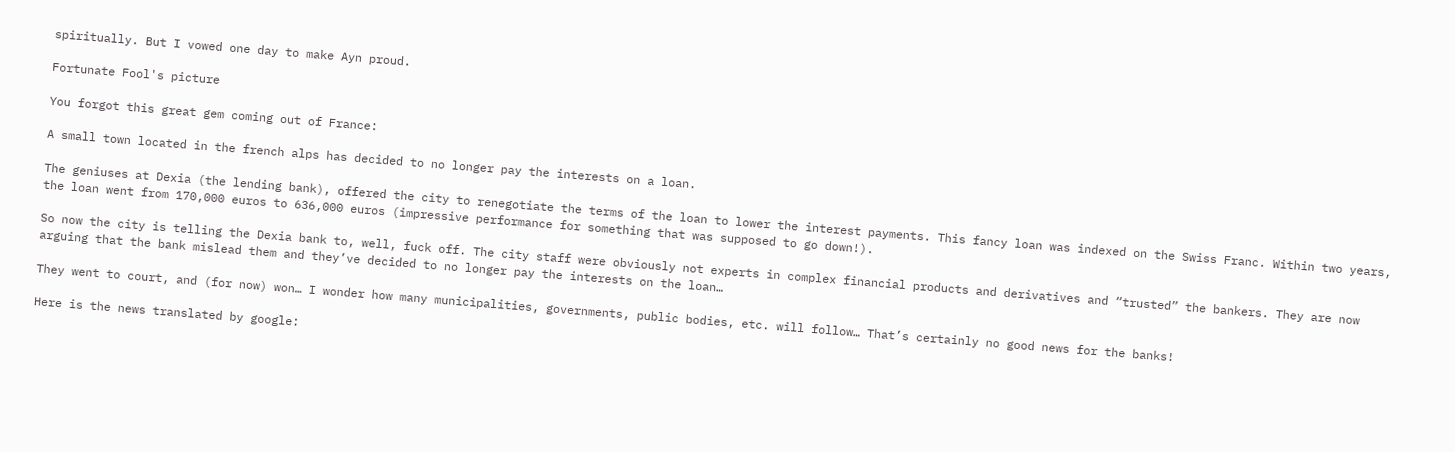spiritually. But I vowed one day to make Ayn proud.

Fortunate Fool's picture

You forgot this great gem coming out of France:

A small town located in the french alps has decided to no longer pay the interests on a loan.

The geniuses at Dexia (the lending bank), offered the city to renegotiate the terms of the loan to lower the interest payments. This fancy loan was indexed on the Swiss Franc. Within two years, the loan went from 170,000 euros to 636,000 euros (impressive performance for something that was supposed to go down!).

So now the city is telling the Dexia bank to, well, fuck off. The city staff were obviously not experts in complex financial products and derivatives and “trusted” the bankers. They are now arguing that the bank mislead them and they’ve decided to no longer pay the interests on the loan…

They went to court, and (for now) won… I wonder how many municipalities, governments, public bodies, etc. will follow… That’s certainly no good news for the banks!

Here is the news translated by google: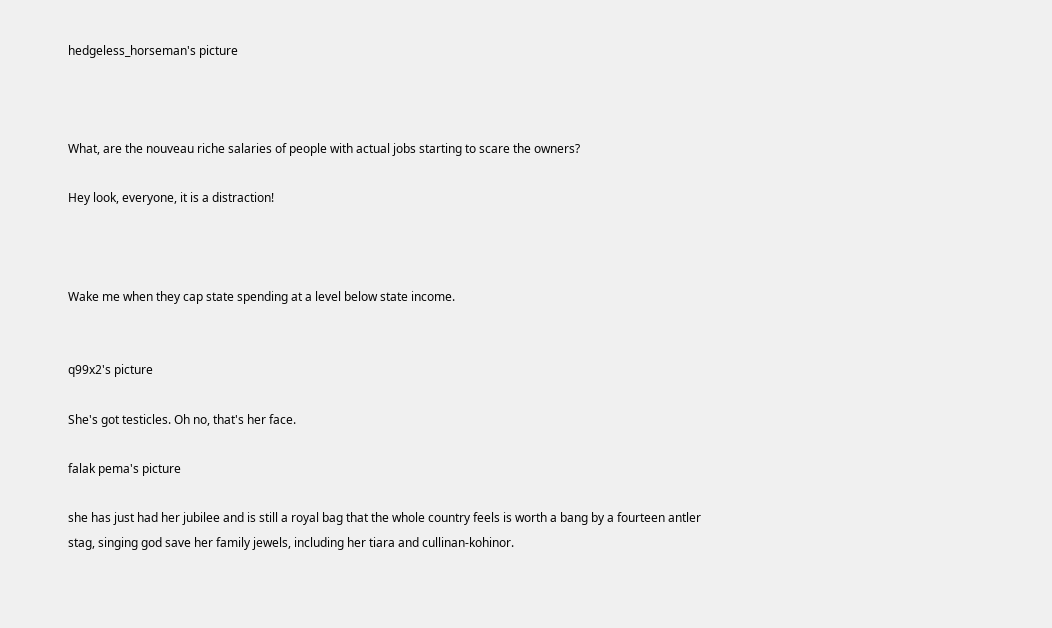hedgeless_horseman's picture



What, are the nouveau riche salaries of people with actual jobs starting to scare the owners?

Hey look, everyone, it is a distraction!



Wake me when they cap state spending at a level below state income.


q99x2's picture

She's got testicles. Oh no, that's her face.

falak pema's picture

she has just had her jubilee and is still a royal bag that the whole country feels is worth a bang by a fourteen antler stag, singing god save her family jewels, including her tiara and cullinan-kohinor.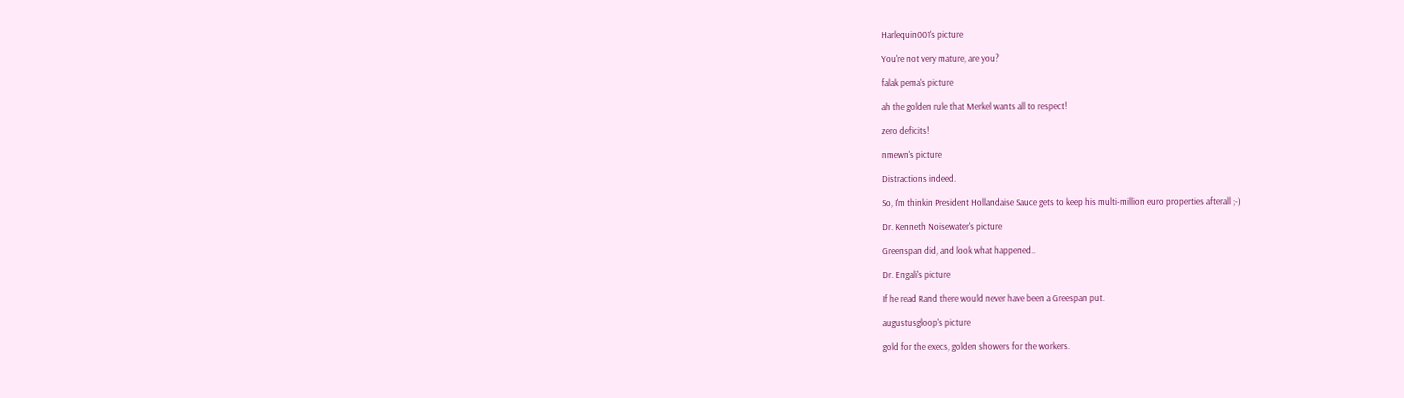Harlequin001's picture

You're not very mature, are you?

falak pema's picture

ah the golden rule that Merkel wants all to respect!

zero deficits!

nmewn's picture

Distractions indeed.

So, I'm thinkin President Hollandaise Sauce gets to keep his multi-million euro properties afterall ;-)

Dr. Kenneth Noisewater's picture

Greenspan did, and look what happened..

Dr. Engali's picture

If he read Rand there would never have been a Greespan put.

augustusgloop's picture

gold for the execs, golden showers for the workers.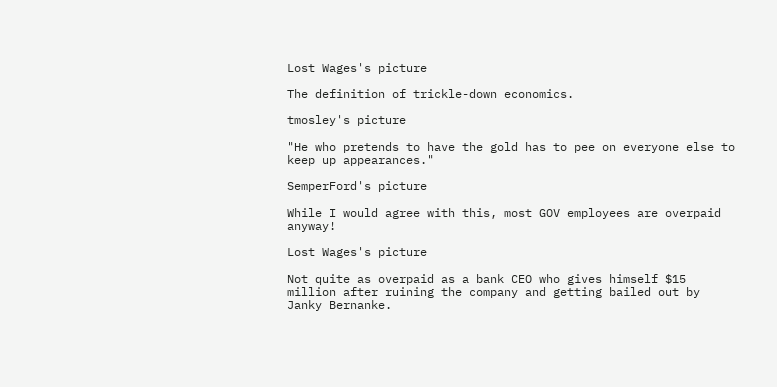Lost Wages's picture

The definition of trickle-down economics.

tmosley's picture

"He who pretends to have the gold has to pee on everyone else to keep up appearances."

SemperFord's picture

While I would agree with this, most GOV employees are overpaid anyway!

Lost Wages's picture

Not quite as overpaid as a bank CEO who gives himself $15 million after ruining the company and getting bailed out by Janky Bernanke.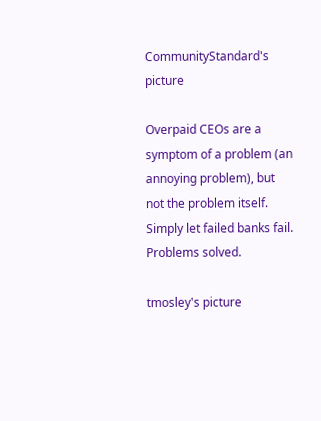CommunityStandard's picture

Overpaid CEOs are a symptom of a problem (an annoying problem), but not the problem itself.  Simply let failed banks fail.  Problems solved.

tmosley's picture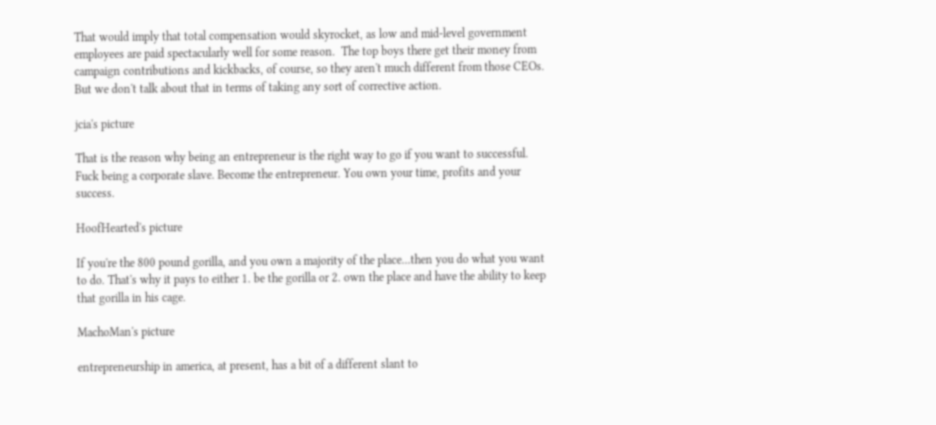That would imply that total compensation would skyrocket, as low and mid-level government employees are paid spectacularly well for some reason.  The top boys there get their money from campaign contributions and kickbacks, of course, so they aren't much different from those CEOs.  But we don't talk about that in terms of taking any sort of corrective action.

jcia's picture

That is the reason why being an entrepreneur is the right way to go if you want to successful. Fuck being a corporate slave. Become the entrepreneur. You own your time, profits and your success.

HoofHearted's picture

If you're the 800 pound gorilla, and you own a majority of the place...then you do what you want to do. That's why it pays to either 1. be the gorilla or 2. own the place and have the ability to keep that gorilla in his cage.

MachoMan's picture

entrepreneurship in america, at present, has a bit of a different slant to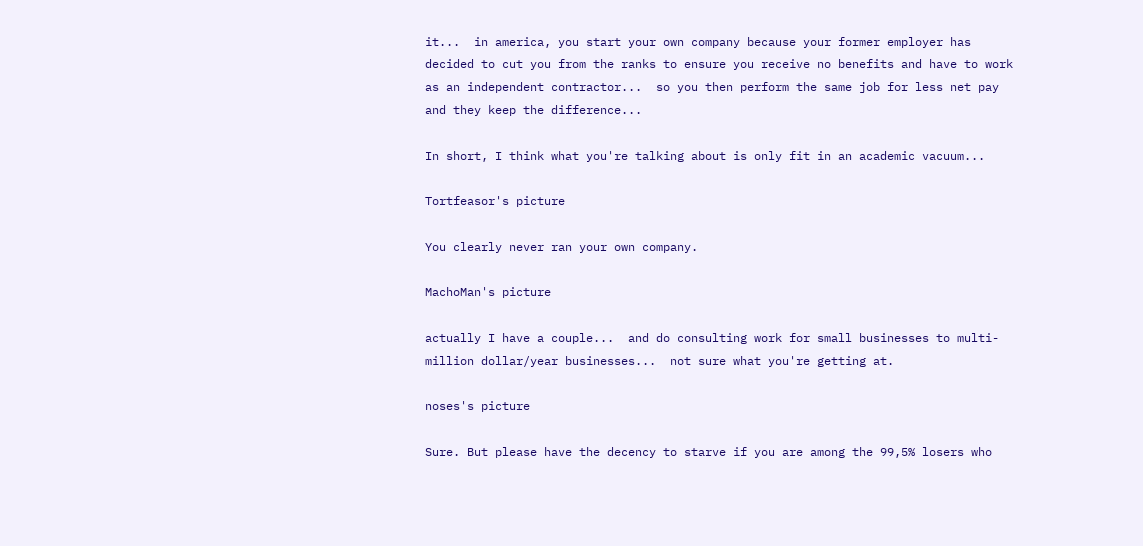it...  in america, you start your own company because your former employer has decided to cut you from the ranks to ensure you receive no benefits and have to work as an independent contractor...  so you then perform the same job for less net pay and they keep the difference...

In short, I think what you're talking about is only fit in an academic vacuum...

Tortfeasor's picture

You clearly never ran your own company.

MachoMan's picture

actually I have a couple...  and do consulting work for small businesses to multi-million dollar/year businesses...  not sure what you're getting at.

noses's picture

Sure. But please have the decency to starve if you are among the 99,5% losers who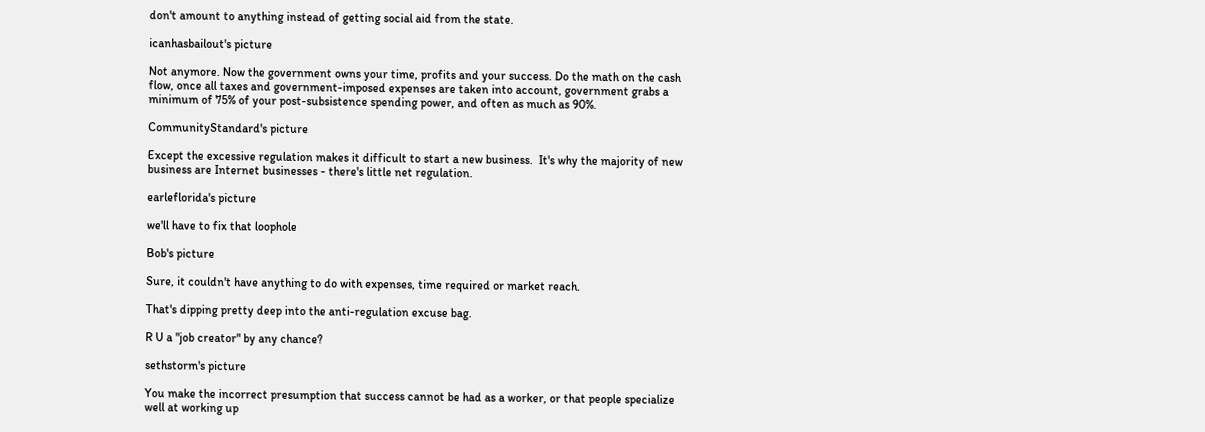don't amount to anything instead of getting social aid from the state.

icanhasbailout's picture

Not anymore. Now the government owns your time, profits and your success. Do the math on the cash flow, once all taxes and government-imposed expenses are taken into account, government grabs a minimum of 75% of your post-subsistence spending power, and often as much as 90%.

CommunityStandard's picture

Except the excessive regulation makes it difficult to start a new business.  It's why the majority of new business are Internet businesses - there's little net regulation.

earleflorida's picture

we'll have to fix that loophole

Bob's picture

Sure, it couldn't have anything to do with expenses, time required or market reach.

That's dipping pretty deep into the anti-regulation excuse bag.

R U a "job creator" by any chance?

sethstorm's picture

You make the incorrect presumption that success cannot be had as a worker, or that people specialize well at working up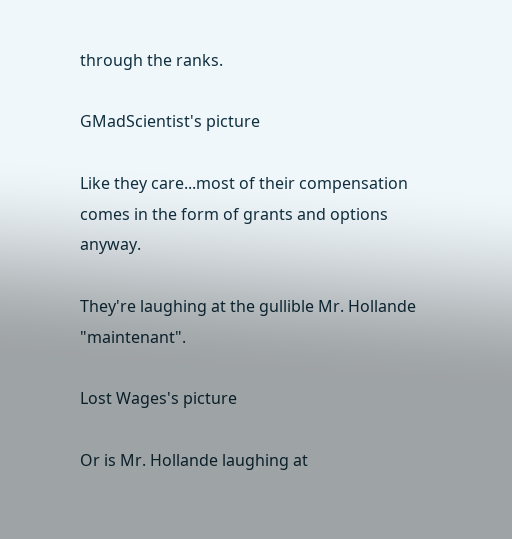through the ranks.

GMadScientist's picture

Like they care...most of their compensation comes in the form of grants and options anyway.

They're laughing at the gullible Mr. Hollande "maintenant".

Lost Wages's picture

Or is Mr. Hollande laughing at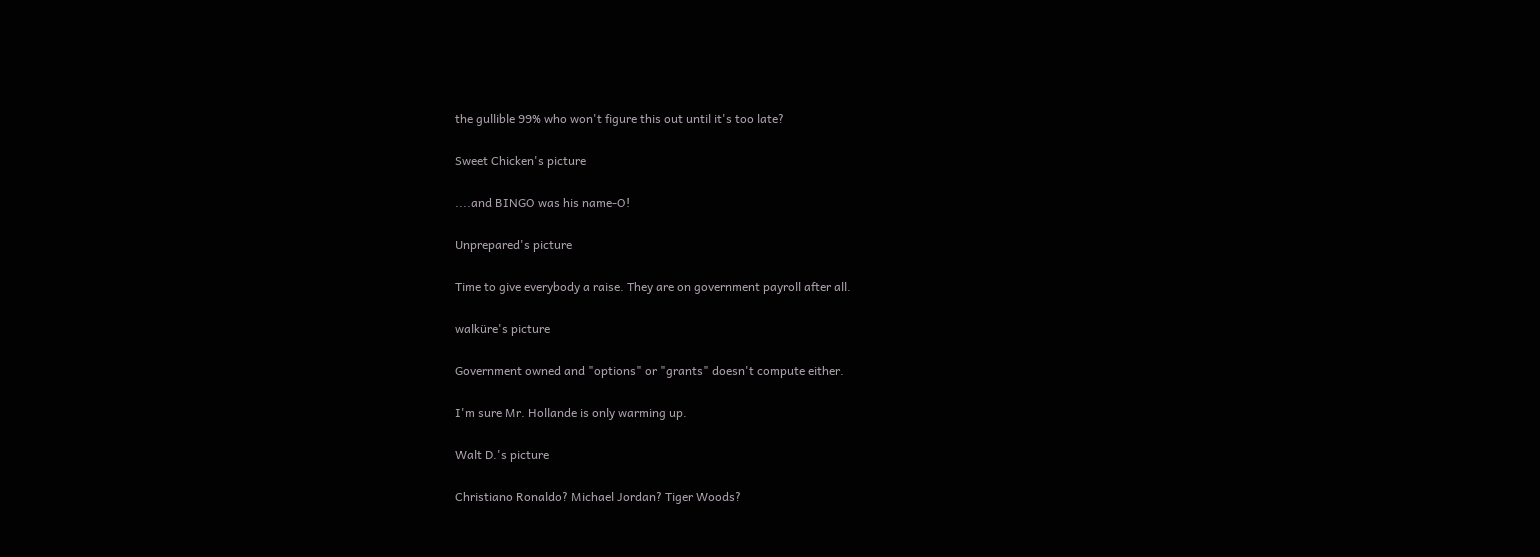the gullible 99% who won't figure this out until it's too late?

Sweet Chicken's picture

....and BINGO was his name-O!

Unprepared's picture

Time to give everybody a raise. They are on government payroll after all.

walküre's picture

Government owned and "options" or "grants" doesn't compute either.

I'm sure Mr. Hollande is only warming up.

Walt D.'s picture

Christiano Ronaldo? Michael Jordan? Tiger Woods?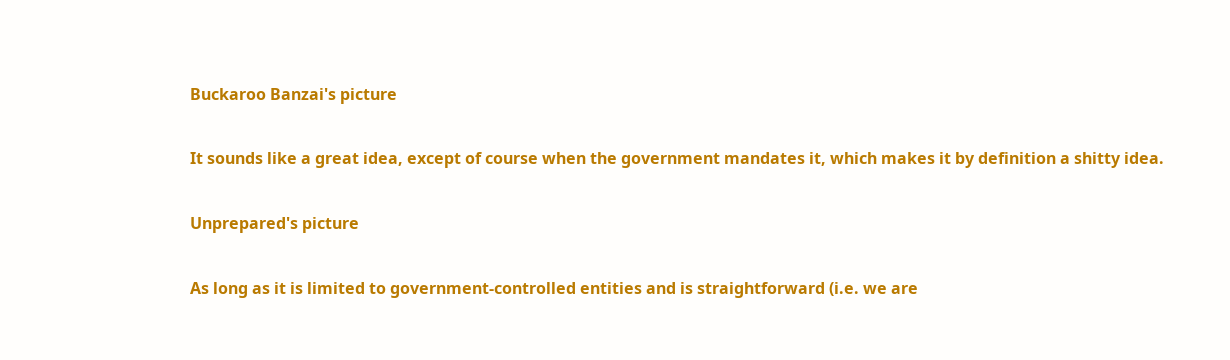Buckaroo Banzai's picture

It sounds like a great idea, except of course when the government mandates it, which makes it by definition a shitty idea.

Unprepared's picture

As long as it is limited to government-controlled entities and is straightforward (i.e. we are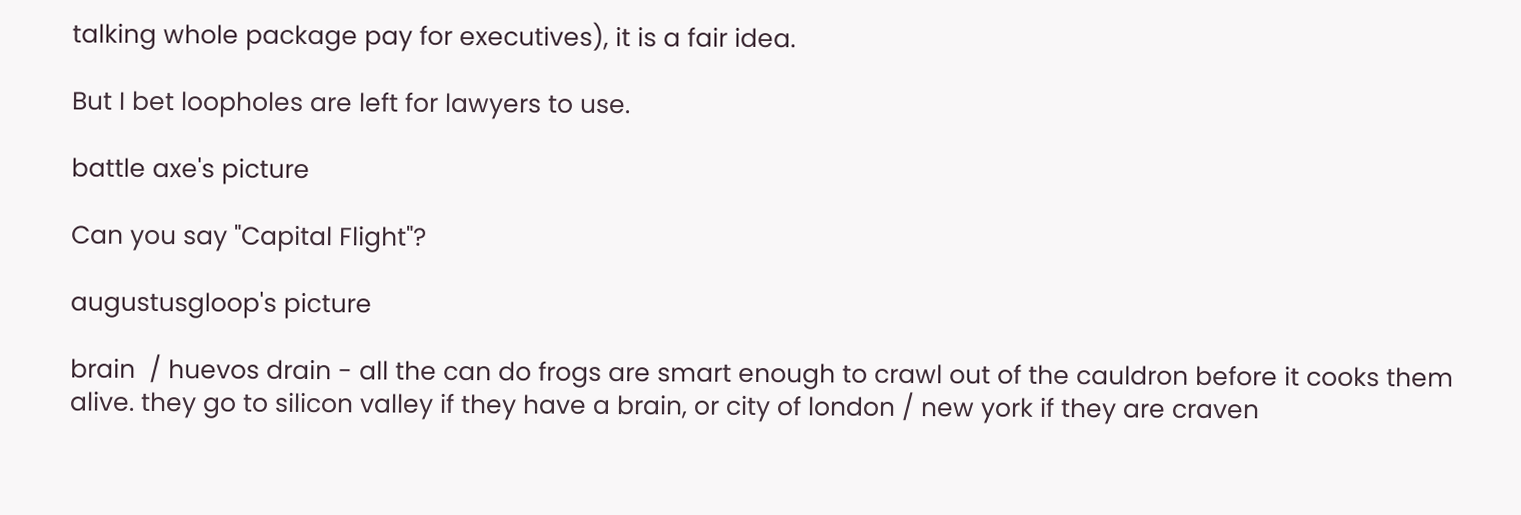talking whole package pay for executives), it is a fair idea.

But I bet loopholes are left for lawyers to use.

battle axe's picture

Can you say "Capital Flight"?

augustusgloop's picture

brain  / huevos drain - all the can do frogs are smart enough to crawl out of the cauldron before it cooks them alive. they go to silicon valley if they have a brain, or city of london / new york if they are craven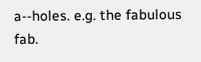a--holes. e.g. the fabulous fab.